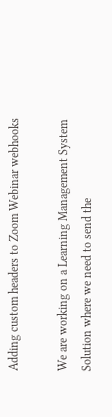Adding custom headers to Zoom Webinar webhooks

We are working on a Learning Management System Solution where we need to send the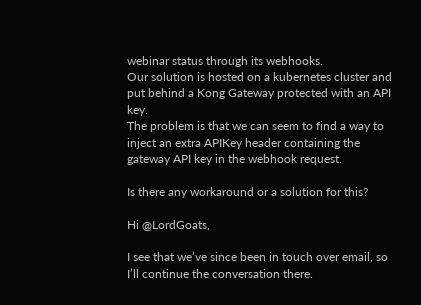webinar status through its webhooks.
Our solution is hosted on a kubernetes cluster and put behind a Kong Gateway protected with an API key.
The problem is that we can seem to find a way to inject an extra APIKey header containing the gateway API key in the webhook request.

Is there any workaround or a solution for this?

Hi @LordGoats,

I see that we’ve since been in touch over email, so I’ll continue the conversation there.